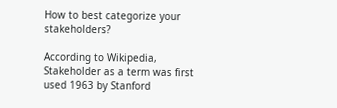How to best categorize your stakeholders?

According to Wikipedia, Stakeholder as a term was first used 1963 by Stanford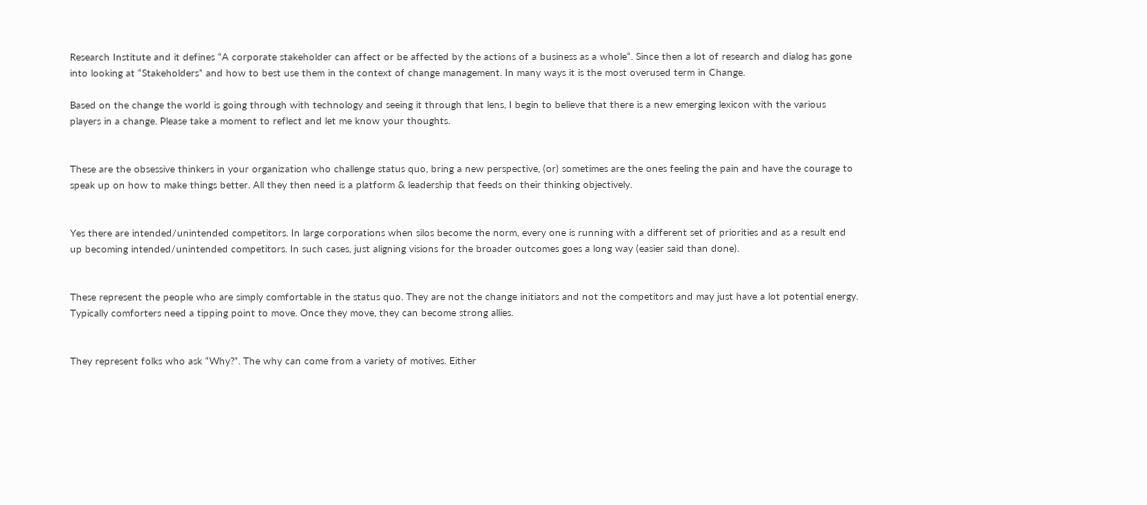Research Institute and it defines “A corporate stakeholder can affect or be affected by the actions of a business as a whole“. Since then a lot of research and dialog has gone into looking at “Stakeholders” and how to best use them in the context of change management. In many ways it is the most overused term in Change.

Based on the change the world is going through with technology and seeing it through that lens, I begin to believe that there is a new emerging lexicon with the various players in a change. Please take a moment to reflect and let me know your thoughts.


These are the obsessive thinkers in your organization who challenge status quo, bring a new perspective, (or) sometimes are the ones feeling the pain and have the courage to speak up on how to make things better. All they then need is a platform & leadership that feeds on their thinking objectively.


Yes there are intended/unintended competitors. In large corporations when silos become the norm, every one is running with a different set of priorities and as a result end up becoming intended/unintended competitors. In such cases, just aligning visions for the broader outcomes goes a long way (easier said than done).


These represent the people who are simply comfortable in the status quo. They are not the change initiators and not the competitors and may just have a lot potential energy. Typically comforters need a tipping point to move. Once they move, they can become strong allies.


They represent folks who ask “Why?”. The why can come from a variety of motives. Either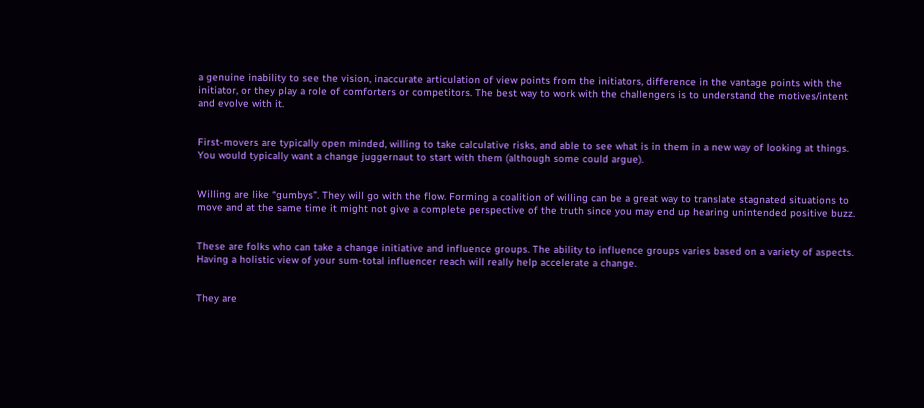a genuine inability to see the vision, inaccurate articulation of view points from the initiators, difference in the vantage points with the initiator, or they play a role of comforters or competitors. The best way to work with the challengers is to understand the motives/intent and evolve with it.


First-movers are typically open minded, willing to take calculative risks, and able to see what is in them in a new way of looking at things. You would typically want a change juggernaut to start with them (although some could argue).


Willing are like “gumbys”. They will go with the flow. Forming a coalition of willing can be a great way to translate stagnated situations to move and at the same time it might not give a complete perspective of the truth since you may end up hearing unintended positive buzz.


These are folks who can take a change initiative and influence groups. The ability to influence groups varies based on a variety of aspects. Having a holistic view of your sum-total influencer reach will really help accelerate a change.


They are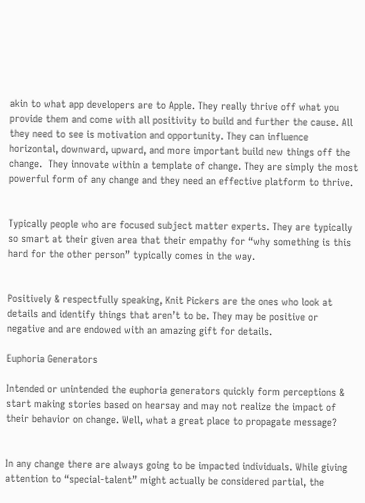akin to what app developers are to Apple. They really thrive off what you provide them and come with all positivity to build and further the cause. All they need to see is motivation and opportunity. They can influence horizontal, downward, upward, and more important build new things off the change.  They innovate within a template of change. They are simply the most powerful form of any change and they need an effective platform to thrive.


Typically people who are focused subject matter experts. They are typically so smart at their given area that their empathy for “why something is this hard for the other person” typically comes in the way.


Positively & respectfully speaking, Knit Pickers are the ones who look at details and identify things that aren’t to be. They may be positive or negative and are endowed with an amazing gift for details.

Euphoria Generators

Intended or unintended the euphoria generators quickly form perceptions & start making stories based on hearsay and may not realize the impact of their behavior on change. Well, what a great place to propagate message?


In any change there are always going to be impacted individuals. While giving attention to “special-talent” might actually be considered partial, the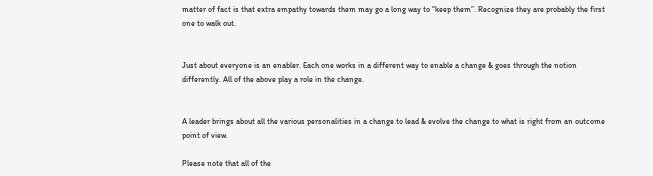matter of fact is that extra empathy towards them may go a long way to “keep them”. Recognize they are probably the first one to walk out.


Just about everyone is an enabler. Each one works in a different way to enable a change & goes through the notion differently. All of the above play a role in the change.


A leader brings about all the various personalities in a change to lead & evolve the change to what is right from an outcome point of view.

Please note that all of the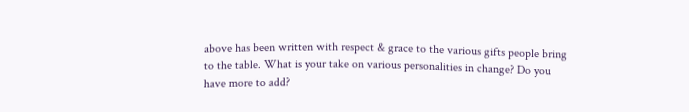above has been written with respect & grace to the various gifts people bring to the table. What is your take on various personalities in change? Do you have more to add?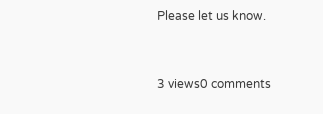Please let us know.


3 views0 comments